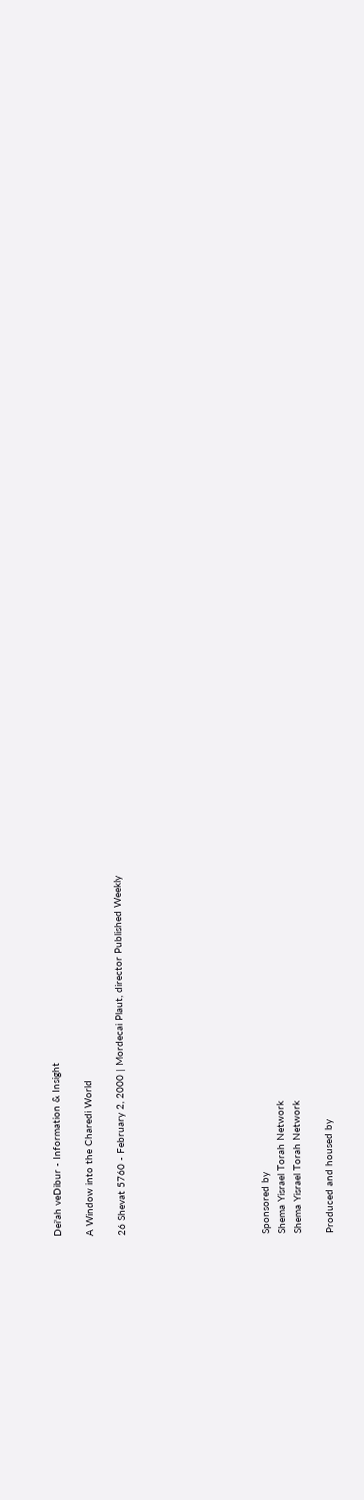Dei'ah veDibur - Information & Insight

A Window into the Charedi World

26 Shevat 5760 - February 2, 2000 | Mordecai Plaut, director Published Weekly








Sponsored by
Shema Yisrael Torah Network
Shema Yisrael Torah Network

Produced and housed by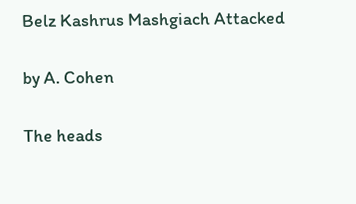Belz Kashrus Mashgiach Attacked

by A. Cohen

The heads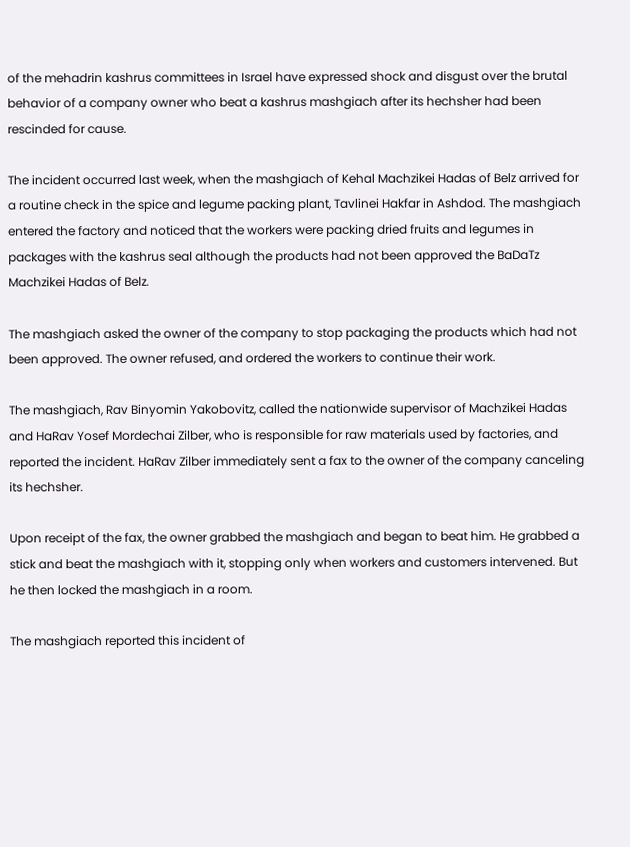of the mehadrin kashrus committees in Israel have expressed shock and disgust over the brutal behavior of a company owner who beat a kashrus mashgiach after its hechsher had been rescinded for cause.

The incident occurred last week, when the mashgiach of Kehal Machzikei Hadas of Belz arrived for a routine check in the spice and legume packing plant, Tavlinei Hakfar in Ashdod. The mashgiach entered the factory and noticed that the workers were packing dried fruits and legumes in packages with the kashrus seal although the products had not been approved the BaDaTz Machzikei Hadas of Belz.

The mashgiach asked the owner of the company to stop packaging the products which had not been approved. The owner refused, and ordered the workers to continue their work.

The mashgiach, Rav Binyomin Yakobovitz, called the nationwide supervisor of Machzikei Hadas and HaRav Yosef Mordechai Zilber, who is responsible for raw materials used by factories, and reported the incident. HaRav Zilber immediately sent a fax to the owner of the company canceling its hechsher.

Upon receipt of the fax, the owner grabbed the mashgiach and began to beat him. He grabbed a stick and beat the mashgiach with it, stopping only when workers and customers intervened. But he then locked the mashgiach in a room.

The mashgiach reported this incident of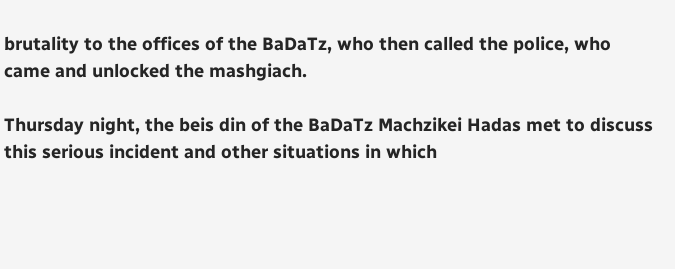brutality to the offices of the BaDaTz, who then called the police, who came and unlocked the mashgiach.

Thursday night, the beis din of the BaDaTz Machzikei Hadas met to discuss this serious incident and other situations in which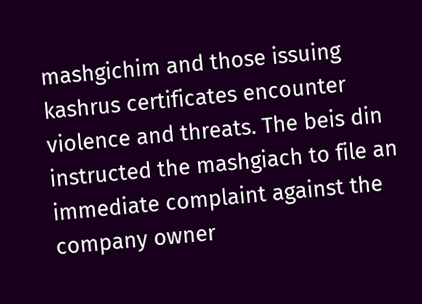mashgichim and those issuing kashrus certificates encounter violence and threats. The beis din instructed the mashgiach to file an immediate complaint against the company owner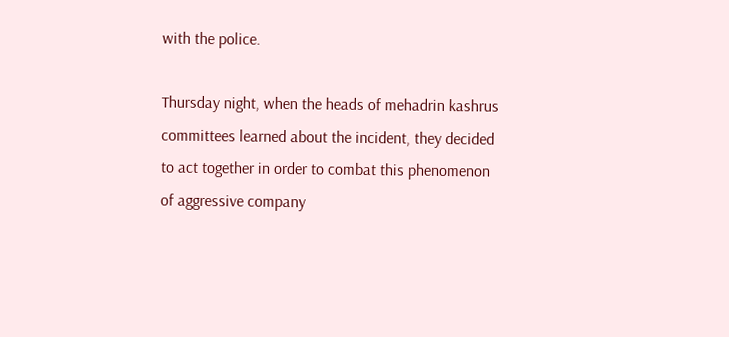with the police.

Thursday night, when the heads of mehadrin kashrus committees learned about the incident, they decided to act together in order to combat this phenomenon of aggressive company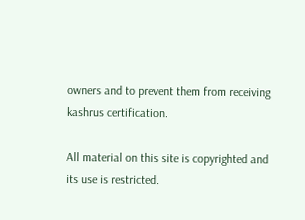owners and to prevent them from receiving kashrus certification.

All material on this site is copyrighted and its use is restricted.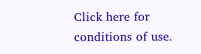Click here for conditions of use.